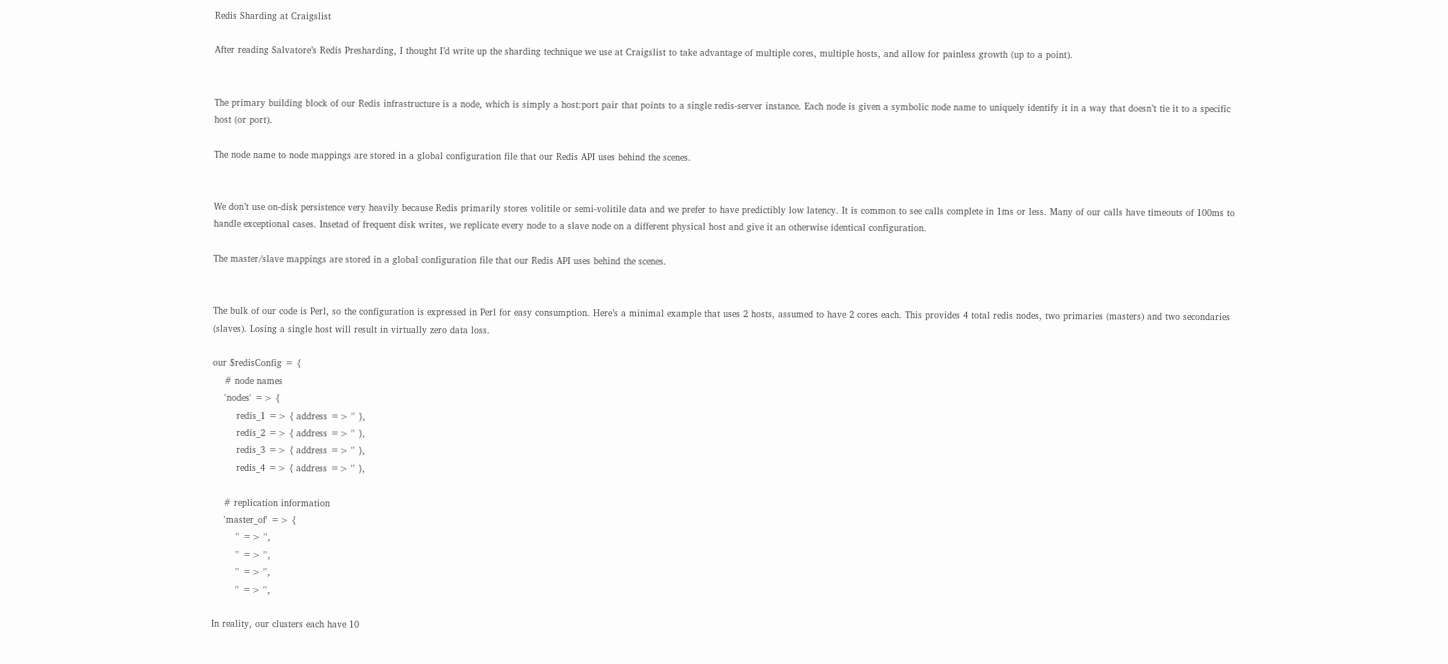Redis Sharding at Craigslist

After reading Salvatore’s Redis Presharding, I thought I’d write up the sharding technique we use at Craigslist to take advantage of multiple cores, multiple hosts, and allow for painless growth (up to a point).


The primary building block of our Redis infrastructure is a node, which is simply a host:port pair that points to a single redis-server instance. Each node is given a symbolic node name to uniquely identify it in a way that doesn’t tie it to a specific host (or port).

The node name to node mappings are stored in a global configuration file that our Redis API uses behind the scenes.


We don’t use on-disk persistence very heavily because Redis primarily stores volitile or semi-volitile data and we prefer to have predictibly low latency. It is common to see calls complete in 1ms or less. Many of our calls have timeouts of 100ms to handle exceptional cases. Insetad of frequent disk writes, we replicate every node to a slave node on a different physical host and give it an otherwise identical configuration.

The master/slave mappings are stored in a global configuration file that our Redis API uses behind the scenes.


The bulk of our code is Perl, so the configuration is expressed in Perl for easy consumption. Here’s a minimal example that uses 2 hosts, assumed to have 2 cores each. This provides 4 total redis nodes, two primaries (masters) and two secondaries (slaves). Losing a single host will result in virtually zero data loss.

our $redisConfig = {
    # node names
    'nodes' => {
        redis_1 => { address => '' },
        redis_2 => { address => '' },
        redis_3 => { address => '' },
        redis_4 => { address => '' },

    # replication information
    'master_of' => {
        '' => '',
        '' => '',
        '' => '',
        '' => '',

In reality, our clusters each have 10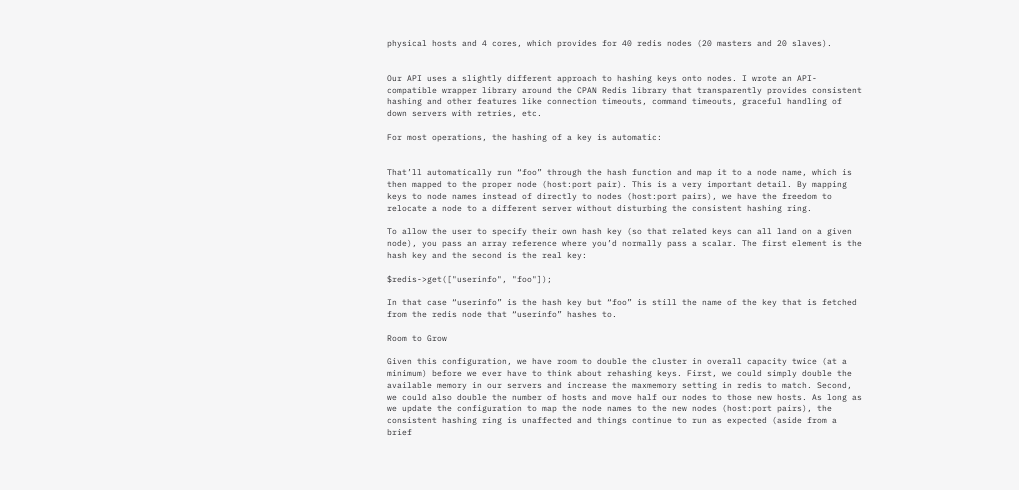physical hosts and 4 cores, which provides for 40 redis nodes (20 masters and 20 slaves).


Our API uses a slightly different approach to hashing keys onto nodes. I wrote an API-compatible wrapper library around the CPAN Redis library that transparently provides consistent hashing and other features like connection timeouts, command timeouts, graceful handling of down servers with retries, etc.

For most operations, the hashing of a key is automatic:


That’ll automatically run “foo” through the hash function and map it to a node name, which is then mapped to the proper node (host:port pair). This is a very important detail. By mapping keys to node names instead of directly to nodes (host:port pairs), we have the freedom to relocate a node to a different server without disturbing the consistent hashing ring.

To allow the user to specify their own hash key (so that related keys can all land on a given node), you pass an array reference where you’d normally pass a scalar. The first element is the hash key and the second is the real key:

$redis->get(["userinfo", "foo"]);

In that case “userinfo” is the hash key but “foo” is still the name of the key that is fetched from the redis node that “userinfo” hashes to.

Room to Grow

Given this configuration, we have room to double the cluster in overall capacity twice (at a minimum) before we ever have to think about rehashing keys. First, we could simply double the available memory in our servers and increase the maxmemory setting in redis to match. Second, we could also double the number of hosts and move half our nodes to those new hosts. As long as we update the configuration to map the node names to the new nodes (host:port pairs), the consistent hashing ring is unaffected and things continue to run as expected (aside from a brief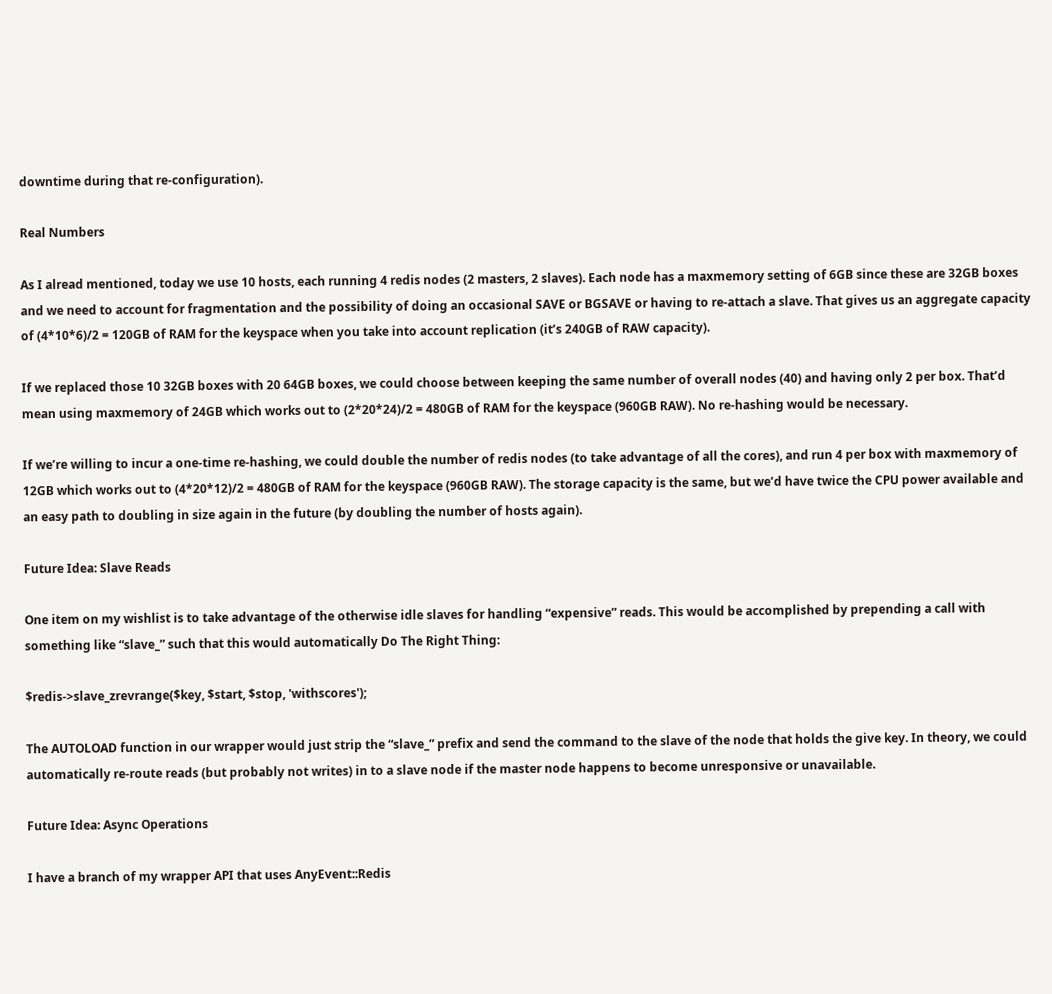downtime during that re-configuration).

Real Numbers

As I alread mentioned, today we use 10 hosts, each running 4 redis nodes (2 masters, 2 slaves). Each node has a maxmemory setting of 6GB since these are 32GB boxes and we need to account for fragmentation and the possibility of doing an occasional SAVE or BGSAVE or having to re-attach a slave. That gives us an aggregate capacity of (4*10*6)/2 = 120GB of RAM for the keyspace when you take into account replication (it’s 240GB of RAW capacity).

If we replaced those 10 32GB boxes with 20 64GB boxes, we could choose between keeping the same number of overall nodes (40) and having only 2 per box. That’d mean using maxmemory of 24GB which works out to (2*20*24)/2 = 480GB of RAM for the keyspace (960GB RAW). No re-hashing would be necessary.

If we’re willing to incur a one-time re-hashing, we could double the number of redis nodes (to take advantage of all the cores), and run 4 per box with maxmemory of 12GB which works out to (4*20*12)/2 = 480GB of RAM for the keyspace (960GB RAW). The storage capacity is the same, but we’d have twice the CPU power available and an easy path to doubling in size again in the future (by doubling the number of hosts again).

Future Idea: Slave Reads

One item on my wishlist is to take advantage of the otherwise idle slaves for handling “expensive” reads. This would be accomplished by prepending a call with something like “slave_” such that this would automatically Do The Right Thing:

$redis->slave_zrevrange($key, $start, $stop, 'withscores');

The AUTOLOAD function in our wrapper would just strip the “slave_” prefix and send the command to the slave of the node that holds the give key. In theory, we could automatically re-route reads (but probably not writes) in to a slave node if the master node happens to become unresponsive or unavailable.

Future Idea: Async Operations

I have a branch of my wrapper API that uses AnyEvent::Redis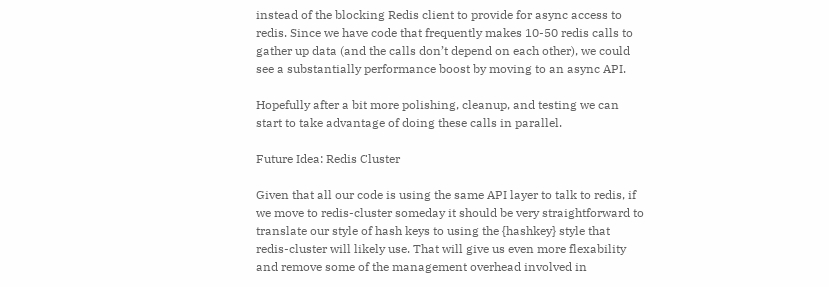instead of the blocking Redis client to provide for async access to redis. Since we have code that frequently makes 10-50 redis calls to gather up data (and the calls don’t depend on each other), we could see a substantially performance boost by moving to an async API.

Hopefully after a bit more polishing, cleanup, and testing we can start to take advantage of doing these calls in parallel.

Future Idea: Redis Cluster

Given that all our code is using the same API layer to talk to redis, if we move to redis-cluster someday it should be very straightforward to translate our style of hash keys to using the {hashkey} style that redis-cluster will likely use. That will give us even more flexability and remove some of the management overhead involved in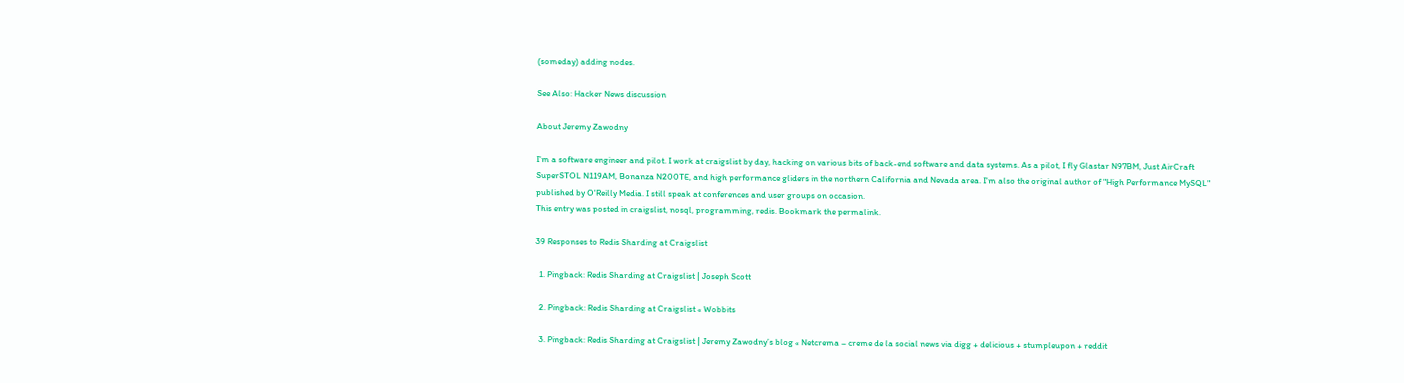(someday) adding nodes.

See Also: Hacker News discussion

About Jeremy Zawodny

I'm a software engineer and pilot. I work at craigslist by day, hacking on various bits of back-end software and data systems. As a pilot, I fly Glastar N97BM, Just AirCraft SuperSTOL N119AM, Bonanza N200TE, and high performance gliders in the northern California and Nevada area. I'm also the original author of "High Performance MySQL" published by O'Reilly Media. I still speak at conferences and user groups on occasion.
This entry was posted in craigslist, nosql, programming, redis. Bookmark the permalink.

39 Responses to Redis Sharding at Craigslist

  1. Pingback: Redis Sharding at Craigslist | Joseph Scott

  2. Pingback: Redis Sharding at Craigslist « Wobbits

  3. Pingback: Redis Sharding at Craigslist | Jeremy Zawodny’s blog « Netcrema – creme de la social news via digg + delicious + stumpleupon + reddit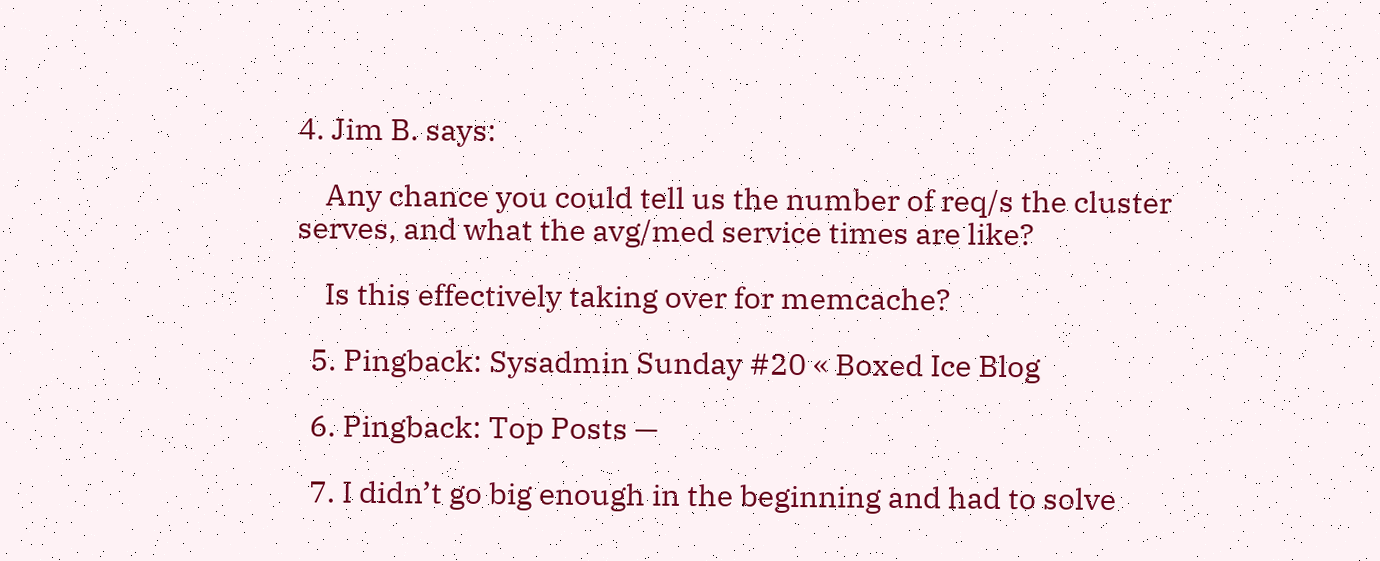4. Jim B. says:

    Any chance you could tell us the number of req/s the cluster serves, and what the avg/med service times are like?

    Is this effectively taking over for memcache?

  5. Pingback: Sysadmin Sunday #20 « Boxed Ice Blog

  6. Pingback: Top Posts —

  7. I didn’t go big enough in the beginning and had to solve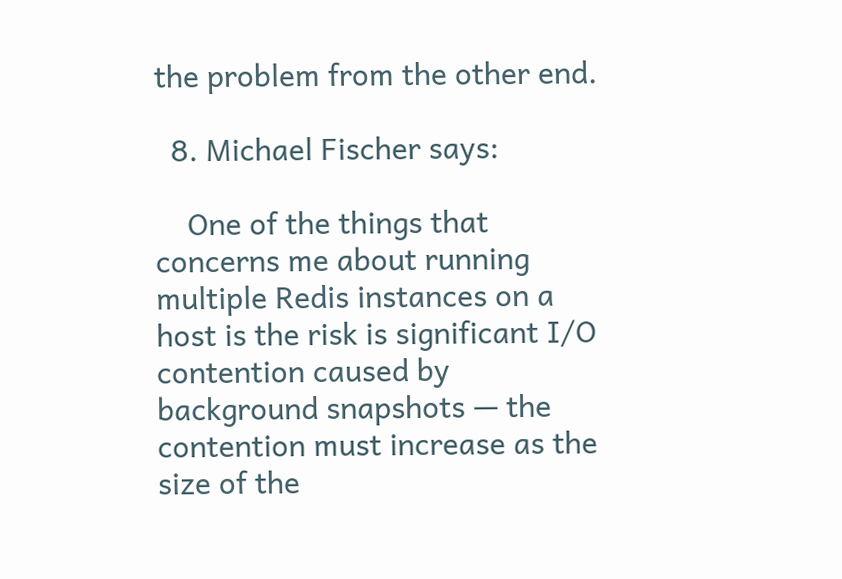the problem from the other end.

  8. Michael Fischer says:

    One of the things that concerns me about running multiple Redis instances on a host is the risk is significant I/O contention caused by background snapshots — the contention must increase as the size of the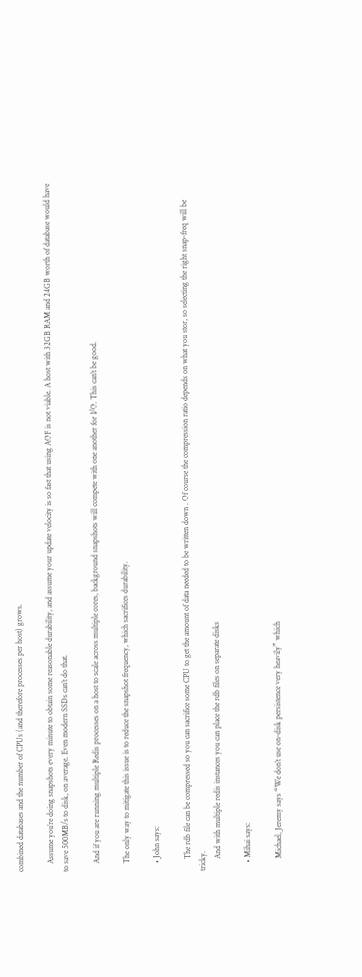combined databases and the number of CPUs (and therefore processes per host) grows.

    Assume you’re doing snapshots every minute to obtain some reasonable durability, and assume your update velocity is so fast that using AOF is not viable. A host with 32GB RAM and 24GB worth of database would have to save 500MB/s to disk, on average. Even modern SSDs can’t do that.

    And if you are running multiple Redis processes on a host to scale across multiple cores, background snapshots will compete with one another for I/O. This can’t be good.

    The only way to mitigate this issue is to reduce the snapshot frequency, which sacrifices durability.

    • John says:

      The rdb file can be compressed so you can sacrifice some CPU to get the amount of data needed to be written down . Of course the compression ratio depends on what you stor, so selecting the right snap-freq will be tricky.
      And with multiple redis instances you can place the rdb files on separate disks

    • Mihai says:

      Michael, Jeremy says “We don’t use on-disk persistence very heavily” which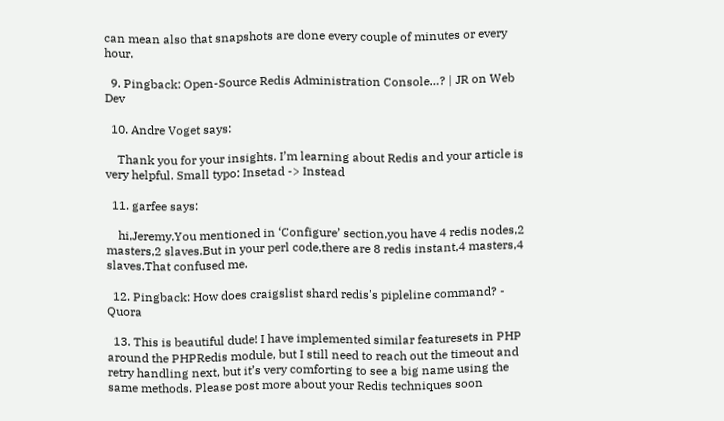can mean also that snapshots are done every couple of minutes or every hour.

  9. Pingback: Open-Source Redis Administration Console…? | JR on Web Dev

  10. Andre Voget says:

    Thank you for your insights. I’m learning about Redis and your article is very helpful. Small typo: Insetad -> Instead

  11. garfee says:

    hi,Jeremy.You mentioned in ‘Configure’ section,you have 4 redis nodes,2 masters,2 slaves.But in your perl code,there are 8 redis instant,4 masters,4 slaves.That confused me.

  12. Pingback: How does craigslist shard redis's pipleline command? - Quora

  13. This is beautiful dude! I have implemented similar featuresets in PHP around the PHPRedis module, but I still need to reach out the timeout and retry handling next, but it’s very comforting to see a big name using the same methods. Please post more about your Redis techniques soon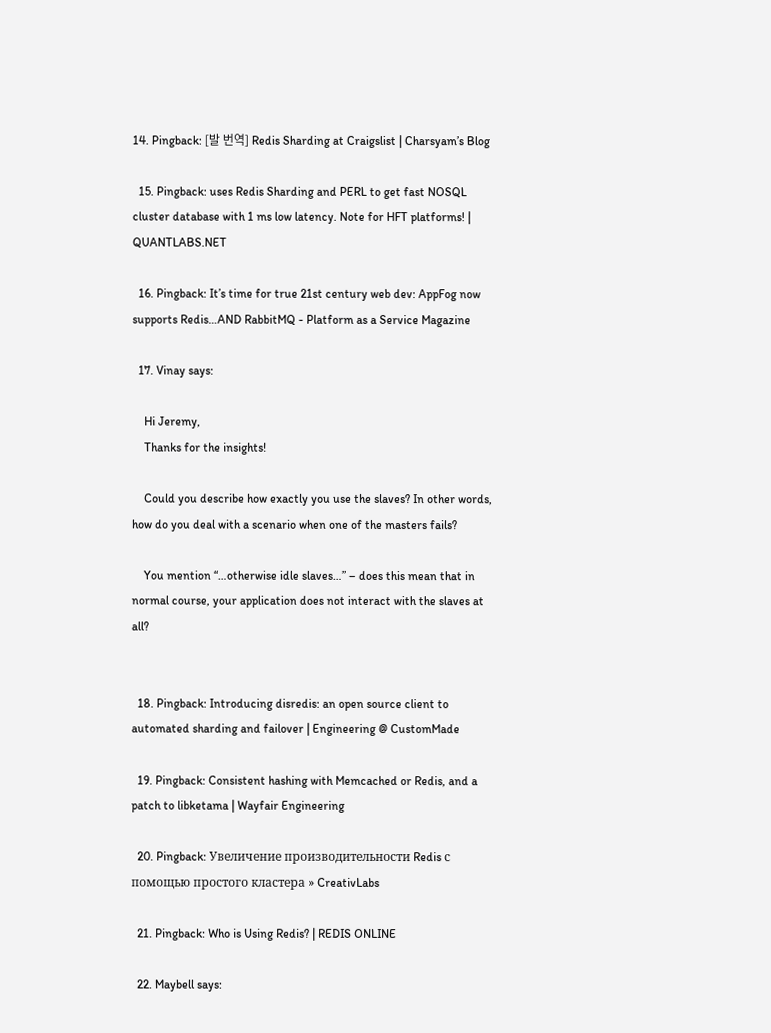14. Pingback: [발 번역] Redis Sharding at Craigslist | Charsyam’s Blog

  15. Pingback: uses Redis Sharding and PERL to get fast NOSQL cluster database with 1 ms low latency. Note for HFT platforms! | QUANTLABS.NET

  16. Pingback: It’s time for true 21st century web dev: AppFog now supports Redis…AND RabbitMQ - Platform as a Service Magazine

  17. Vinay says:

    Hi Jeremy,
    Thanks for the insights!

    Could you describe how exactly you use the slaves? In other words, how do you deal with a scenario when one of the masters fails?

    You mention “…otherwise idle slaves…” – does this mean that in normal course, your application does not interact with the slaves at all?


  18. Pingback: Introducing disredis: an open source client to automated sharding and failover | Engineering @ CustomMade

  19. Pingback: Consistent hashing with Memcached or Redis, and a patch to libketama | Wayfair Engineering

  20. Pingback: Увеличение производительности Redis с помощью простого кластера » CreativLabs

  21. Pingback: Who is Using Redis? | REDIS ONLINE

  22. Maybell says: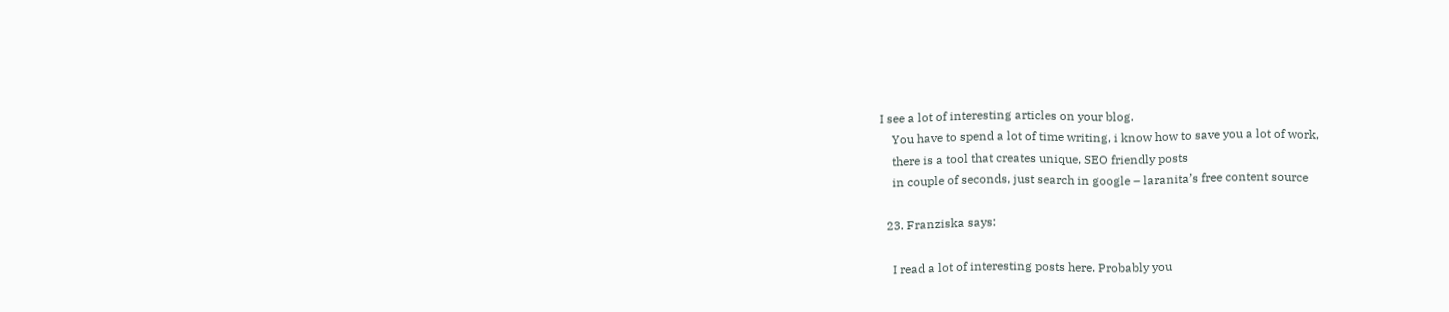I see a lot of interesting articles on your blog.
    You have to spend a lot of time writing, i know how to save you a lot of work,
    there is a tool that creates unique, SEO friendly posts
    in couple of seconds, just search in google – laranita’s free content source

  23. Franziska says:

    I read a lot of interesting posts here. Probably you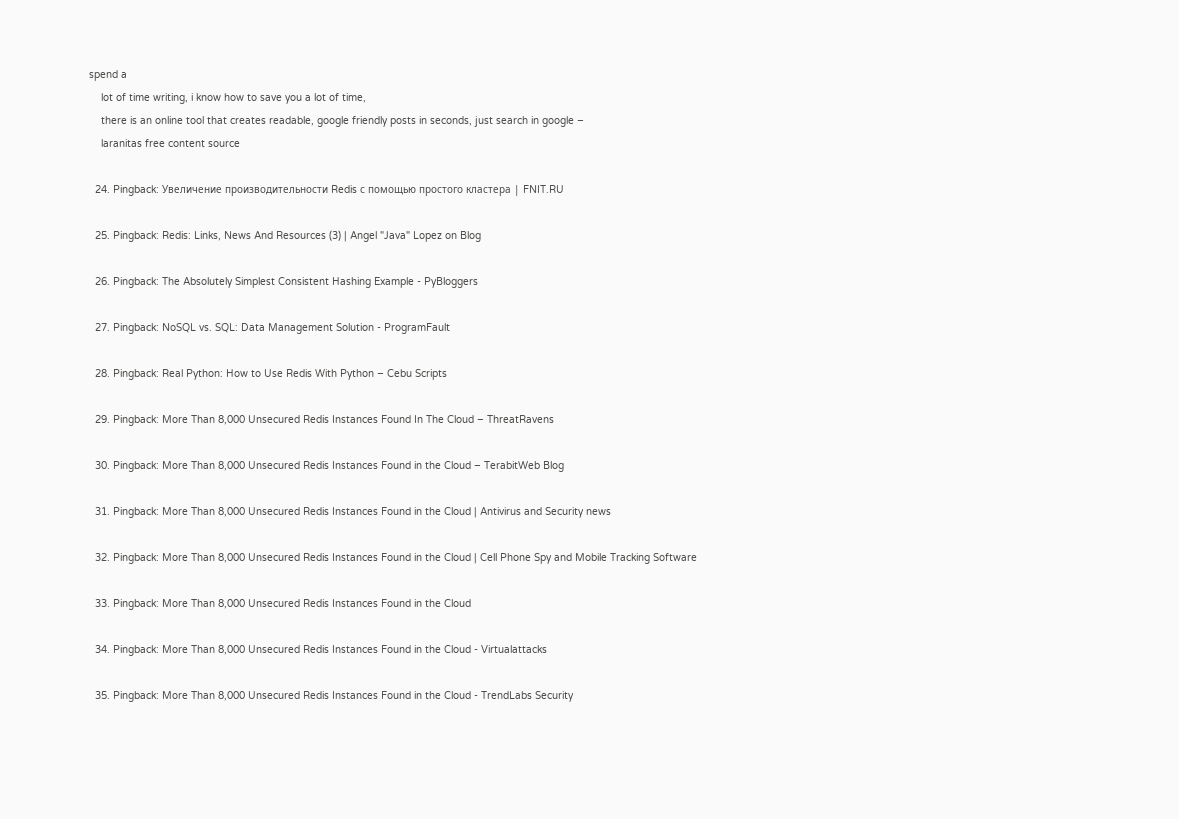spend a
    lot of time writing, i know how to save you a lot of time,
    there is an online tool that creates readable, google friendly posts in seconds, just search in google –
    laranitas free content source

  24. Pingback: Увеличение производительности Redis с помощью простого кластера | FNIT.RU

  25. Pingback: Redis: Links, News And Resources (3) | Angel "Java" Lopez on Blog

  26. Pingback: The Absolutely Simplest Consistent Hashing Example - PyBloggers

  27. Pingback: NoSQL vs. SQL: Data Management Solution - ProgramFault

  28. Pingback: Real Python: How to Use Redis With Python – Cebu Scripts

  29. Pingback: More Than 8,000 Unsecured Redis Instances Found In The Cloud – ThreatRavens

  30. Pingback: More Than 8,000 Unsecured Redis Instances Found in the Cloud – TerabitWeb Blog

  31. Pingback: More Than 8,000 Unsecured Redis Instances Found in the Cloud | Antivirus and Security news

  32. Pingback: More Than 8,000 Unsecured Redis Instances Found in the Cloud | Cell Phone Spy and Mobile Tracking Software

  33. Pingback: More Than 8,000 Unsecured Redis Instances Found in the Cloud

  34. Pingback: More Than 8,000 Unsecured Redis Instances Found in the Cloud - Virtualattacks

  35. Pingback: More Than 8,000 Unsecured Redis Instances Found in the Cloud - TrendLabs Security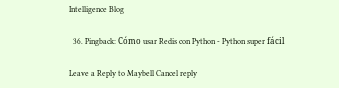Intelligence Blog

  36. Pingback: Cómo usar Redis con Python - Python super fácil

Leave a Reply to Maybell Cancel reply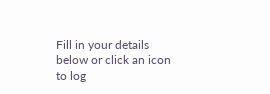Fill in your details below or click an icon to log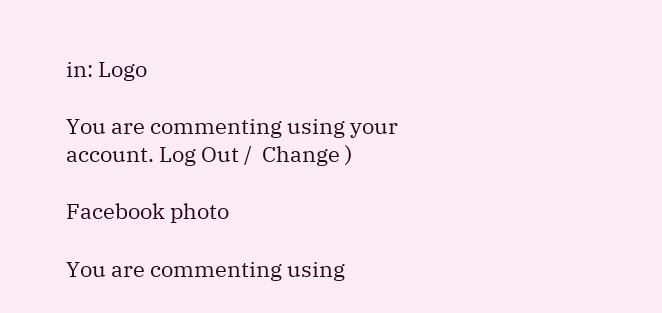in: Logo

You are commenting using your account. Log Out /  Change )

Facebook photo

You are commenting using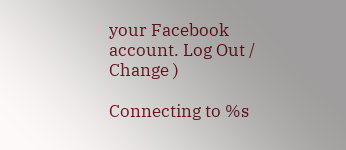your Facebook account. Log Out /  Change )

Connecting to %s